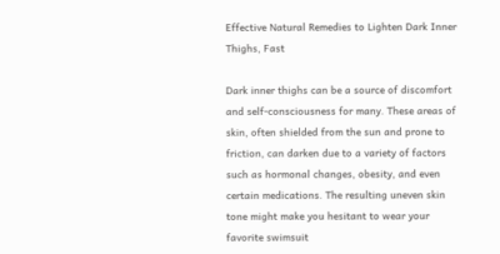Effective Natural Remedies to Lighten Dark Inner Thighs, Fast

Dark inner thighs can be a source of discomfort and self-consciousness for many. These areas of skin, often shielded from the sun and prone to friction, can darken due to a variety of factors such as hormonal changes, obesity, and even certain medications. The resulting uneven skin tone might make you hesitant to wear your favorite swimsuit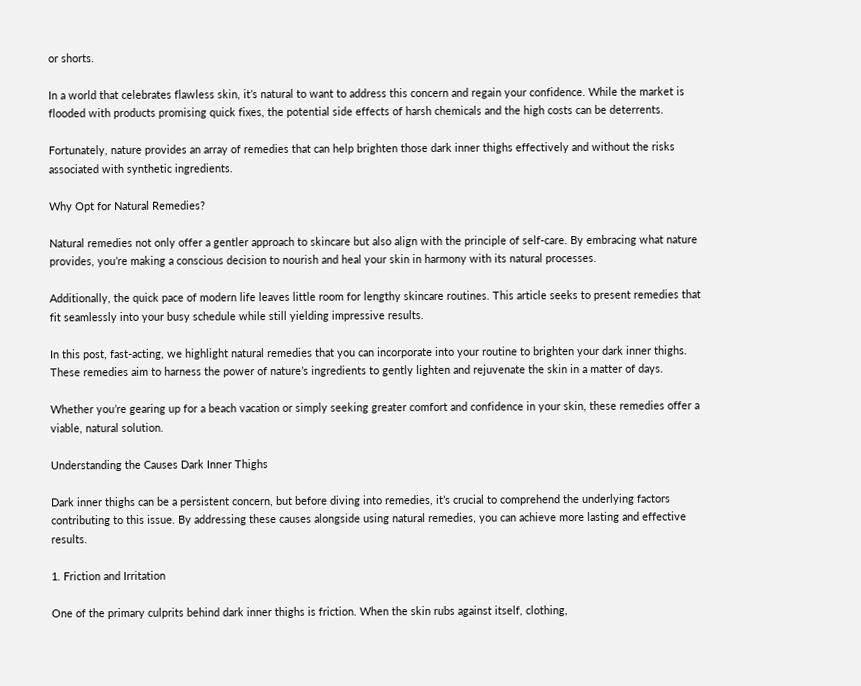or shorts.

In a world that celebrates flawless skin, it’s natural to want to address this concern and regain your confidence. While the market is flooded with products promising quick fixes, the potential side effects of harsh chemicals and the high costs can be deterrents.

Fortunately, nature provides an array of remedies that can help brighten those dark inner thighs effectively and without the risks associated with synthetic ingredients.

Why Opt for Natural Remedies?

Natural remedies not only offer a gentler approach to skincare but also align with the principle of self-care. By embracing what nature provides, you’re making a conscious decision to nourish and heal your skin in harmony with its natural processes.

Additionally, the quick pace of modern life leaves little room for lengthy skincare routines. This article seeks to present remedies that fit seamlessly into your busy schedule while still yielding impressive results.

In this post, fast-acting, we highlight natural remedies that you can incorporate into your routine to brighten your dark inner thighs. These remedies aim to harness the power of nature’s ingredients to gently lighten and rejuvenate the skin in a matter of days.

Whether you’re gearing up for a beach vacation or simply seeking greater comfort and confidence in your skin, these remedies offer a viable, natural solution.

Understanding the Causes Dark Inner Thighs

Dark inner thighs can be a persistent concern, but before diving into remedies, it’s crucial to comprehend the underlying factors contributing to this issue. By addressing these causes alongside using natural remedies, you can achieve more lasting and effective results.

1. Friction and Irritation

One of the primary culprits behind dark inner thighs is friction. When the skin rubs against itself, clothing,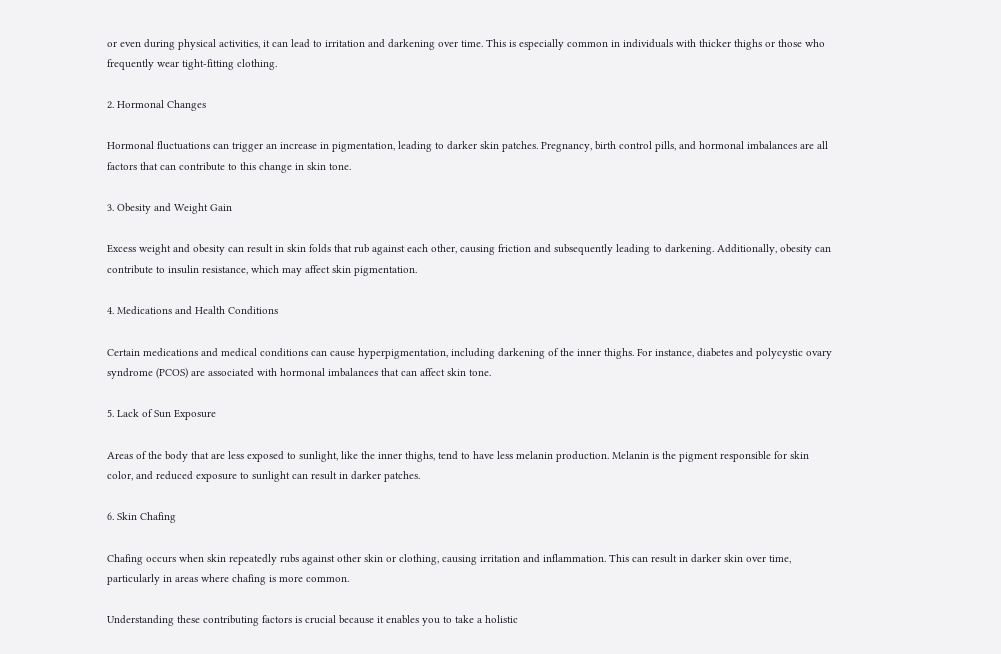or even during physical activities, it can lead to irritation and darkening over time. This is especially common in individuals with thicker thighs or those who frequently wear tight-fitting clothing.

2. Hormonal Changes

Hormonal fluctuations can trigger an increase in pigmentation, leading to darker skin patches. Pregnancy, birth control pills, and hormonal imbalances are all factors that can contribute to this change in skin tone.

3. Obesity and Weight Gain

Excess weight and obesity can result in skin folds that rub against each other, causing friction and subsequently leading to darkening. Additionally, obesity can contribute to insulin resistance, which may affect skin pigmentation.

4. Medications and Health Conditions

Certain medications and medical conditions can cause hyperpigmentation, including darkening of the inner thighs. For instance, diabetes and polycystic ovary syndrome (PCOS) are associated with hormonal imbalances that can affect skin tone.

5. Lack of Sun Exposure

Areas of the body that are less exposed to sunlight, like the inner thighs, tend to have less melanin production. Melanin is the pigment responsible for skin color, and reduced exposure to sunlight can result in darker patches.

6. Skin Chafing

Chafing occurs when skin repeatedly rubs against other skin or clothing, causing irritation and inflammation. This can result in darker skin over time, particularly in areas where chafing is more common.

Understanding these contributing factors is crucial because it enables you to take a holistic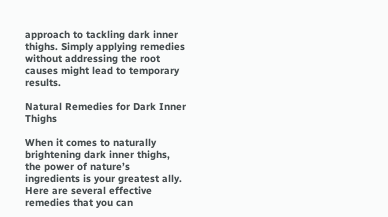approach to tackling dark inner thighs. Simply applying remedies without addressing the root causes might lead to temporary results.

Natural Remedies for Dark Inner Thighs

When it comes to naturally brightening dark inner thighs, the power of nature’s ingredients is your greatest ally. Here are several effective remedies that you can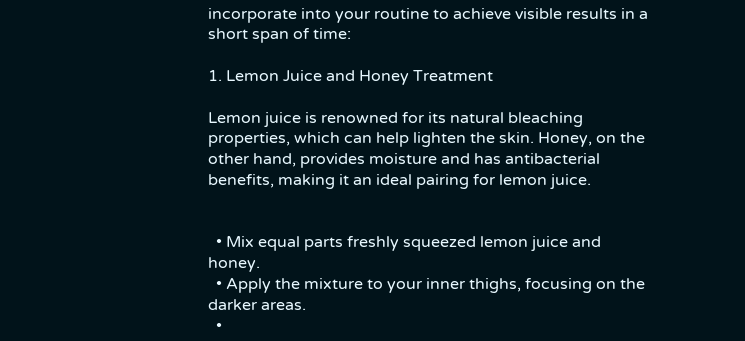incorporate into your routine to achieve visible results in a short span of time:

1. Lemon Juice and Honey Treatment

Lemon juice is renowned for its natural bleaching properties, which can help lighten the skin. Honey, on the other hand, provides moisture and has antibacterial benefits, making it an ideal pairing for lemon juice.


  • Mix equal parts freshly squeezed lemon juice and honey.
  • Apply the mixture to your inner thighs, focusing on the darker areas.
  •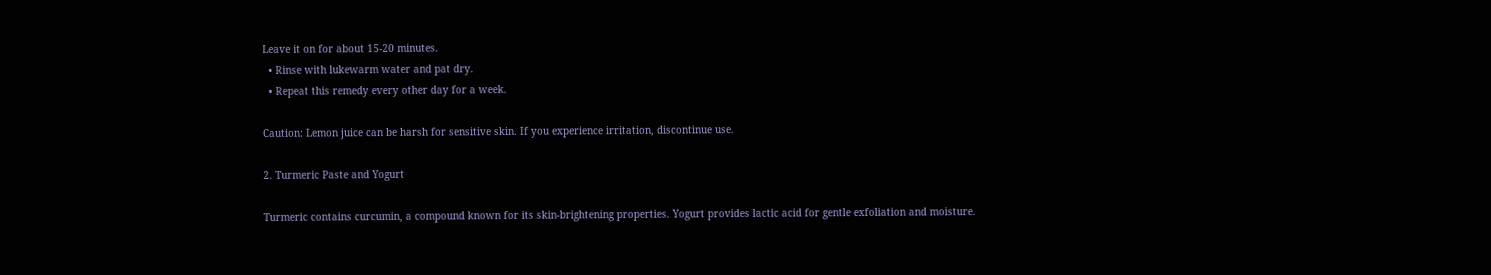Leave it on for about 15-20 minutes.
  • Rinse with lukewarm water and pat dry.
  • Repeat this remedy every other day for a week.

Caution: Lemon juice can be harsh for sensitive skin. If you experience irritation, discontinue use.

2. Turmeric Paste and Yogurt

Turmeric contains curcumin, a compound known for its skin-brightening properties. Yogurt provides lactic acid for gentle exfoliation and moisture.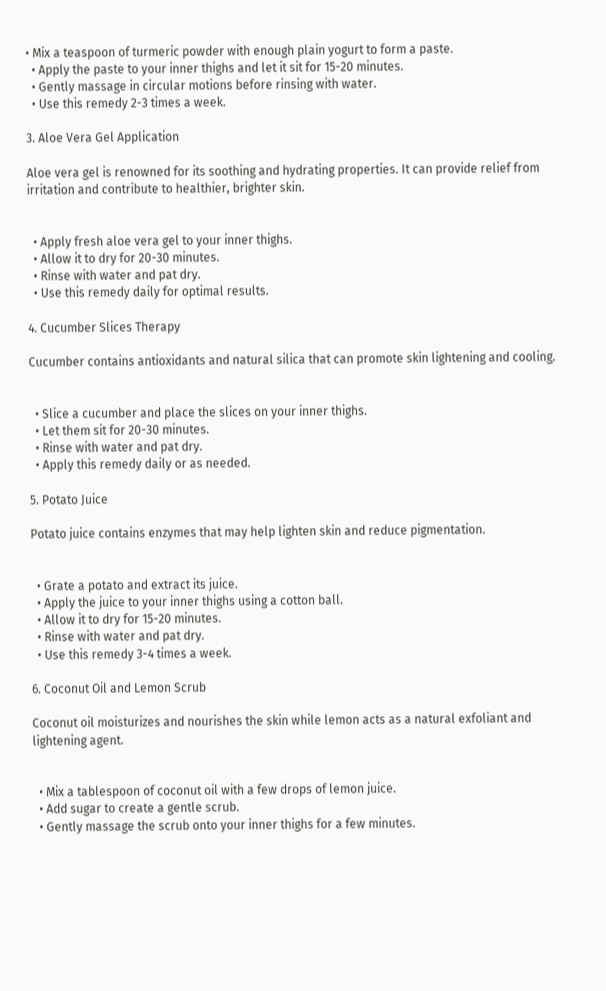• Mix a teaspoon of turmeric powder with enough plain yogurt to form a paste.
  • Apply the paste to your inner thighs and let it sit for 15-20 minutes.
  • Gently massage in circular motions before rinsing with water.
  • Use this remedy 2-3 times a week.

3. Aloe Vera Gel Application

Aloe vera gel is renowned for its soothing and hydrating properties. It can provide relief from irritation and contribute to healthier, brighter skin.


  • Apply fresh aloe vera gel to your inner thighs.
  • Allow it to dry for 20-30 minutes.
  • Rinse with water and pat dry.
  • Use this remedy daily for optimal results.

4. Cucumber Slices Therapy

Cucumber contains antioxidants and natural silica that can promote skin lightening and cooling.


  • Slice a cucumber and place the slices on your inner thighs.
  • Let them sit for 20-30 minutes.
  • Rinse with water and pat dry.
  • Apply this remedy daily or as needed.

5. Potato Juice

Potato juice contains enzymes that may help lighten skin and reduce pigmentation.


  • Grate a potato and extract its juice.
  • Apply the juice to your inner thighs using a cotton ball.
  • Allow it to dry for 15-20 minutes.
  • Rinse with water and pat dry.
  • Use this remedy 3-4 times a week.

6. Coconut Oil and Lemon Scrub

Coconut oil moisturizes and nourishes the skin while lemon acts as a natural exfoliant and lightening agent.


  • Mix a tablespoon of coconut oil with a few drops of lemon juice.
  • Add sugar to create a gentle scrub.
  • Gently massage the scrub onto your inner thighs for a few minutes.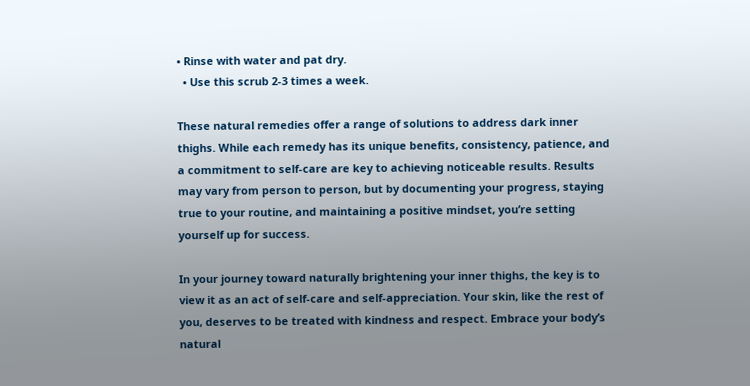• Rinse with water and pat dry.
  • Use this scrub 2-3 times a week.

These natural remedies offer a range of solutions to address dark inner thighs. While each remedy has its unique benefits, consistency, patience, and a commitment to self-care are key to achieving noticeable results. Results may vary from person to person, but by documenting your progress, staying true to your routine, and maintaining a positive mindset, you’re setting yourself up for success.

In your journey toward naturally brightening your inner thighs, the key is to view it as an act of self-care and self-appreciation. Your skin, like the rest of you, deserves to be treated with kindness and respect. Embrace your body’s natural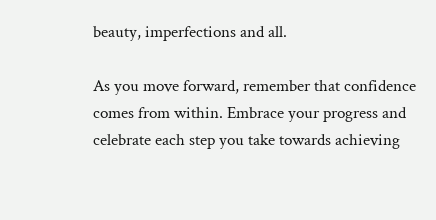beauty, imperfections and all.

As you move forward, remember that confidence comes from within. Embrace your progress and celebrate each step you take towards achieving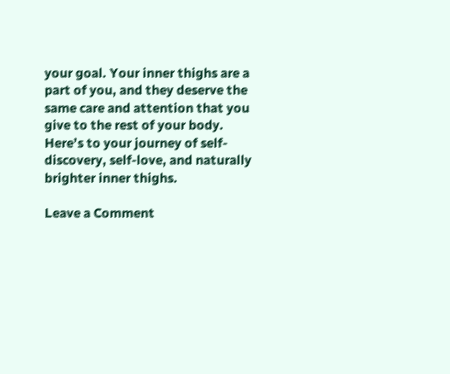your goal. Your inner thighs are a part of you, and they deserve the same care and attention that you give to the rest of your body. Here’s to your journey of self-discovery, self-love, and naturally brighter inner thighs.

Leave a Comment